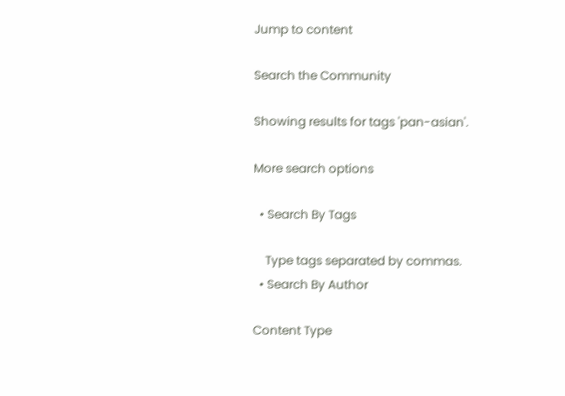Jump to content

Search the Community

Showing results for tags 'pan-asian'.

More search options

  • Search By Tags

    Type tags separated by commas.
  • Search By Author

Content Type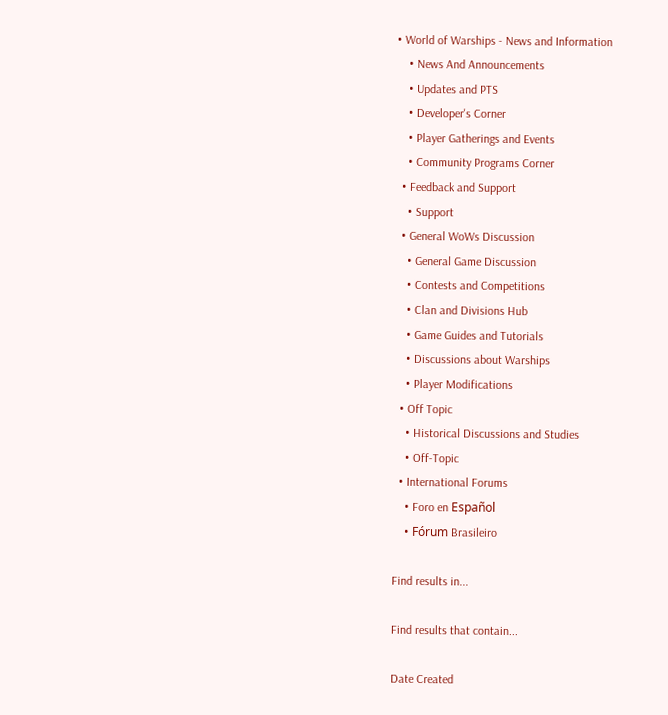• World of Warships - News and Information
    • News And Announcements
    • Updates and PTS
    • Developer's Corner
    • Player Gatherings and Events
    • Community Programs Corner
  • Feedback and Support
    • Support
  • General WoWs Discussion
    • General Game Discussion
    • Contests and Competitions
    • Clan and Divisions Hub
    • Game Guides and Tutorials
    • Discussions about Warships
    • Player Modifications
  • Off Topic
    • Historical Discussions and Studies
    • Off-Topic
  • International Forums
    • Foro en Español
    • Fórum Brasileiro

Find results in...

Find results that contain...

Date Created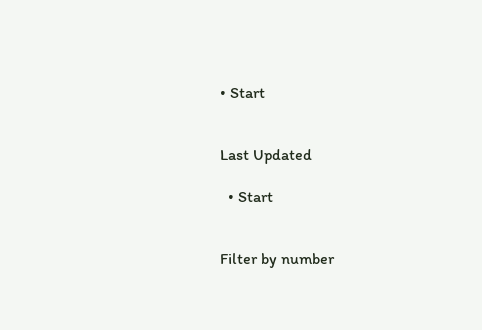• Start


Last Updated

  • Start


Filter by number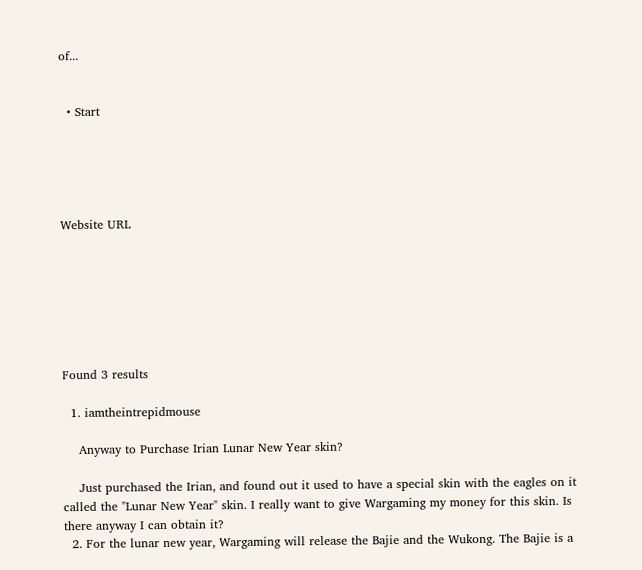of...


  • Start





Website URL







Found 3 results

  1. iamtheintrepidmouse

    Anyway to Purchase Irian Lunar New Year skin?

    Just purchased the Irian, and found out it used to have a special skin with the eagles on it called the "Lunar New Year" skin. I really want to give Wargaming my money for this skin. Is there anyway I can obtain it?
  2. For the lunar new year, Wargaming will release the Bajie and the Wukong. The Bajie is a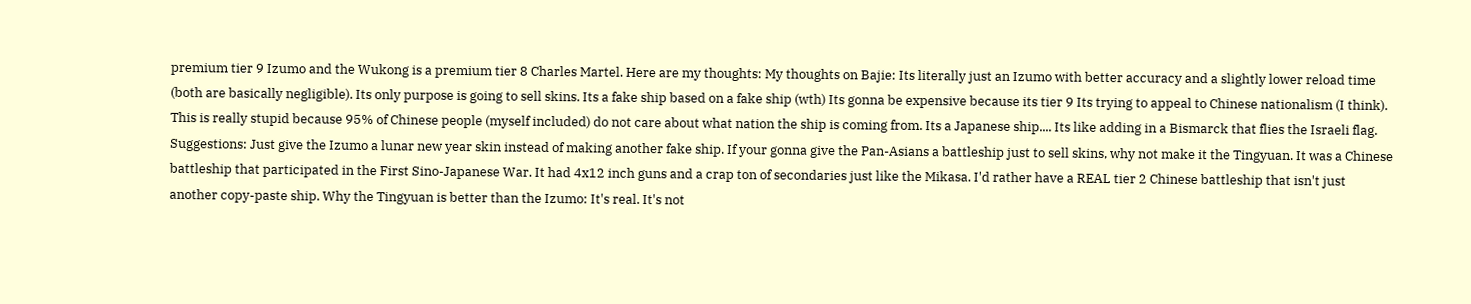premium tier 9 Izumo and the Wukong is a premium tier 8 Charles Martel. Here are my thoughts: My thoughts on Bajie: Its literally just an Izumo with better accuracy and a slightly lower reload time (both are basically negligible). Its only purpose is going to sell skins. Its a fake ship based on a fake ship (wth) Its gonna be expensive because its tier 9 Its trying to appeal to Chinese nationalism (I think). This is really stupid because 95% of Chinese people (myself included) do not care about what nation the ship is coming from. Its a Japanese ship.... Its like adding in a Bismarck that flies the Israeli flag. Suggestions: Just give the Izumo a lunar new year skin instead of making another fake ship. If your gonna give the Pan-Asians a battleship just to sell skins, why not make it the Tingyuan. It was a Chinese battleship that participated in the First Sino-Japanese War. It had 4x12 inch guns and a crap ton of secondaries just like the Mikasa. I'd rather have a REAL tier 2 Chinese battleship that isn't just another copy-paste ship. Why the Tingyuan is better than the Izumo: It's real. It's not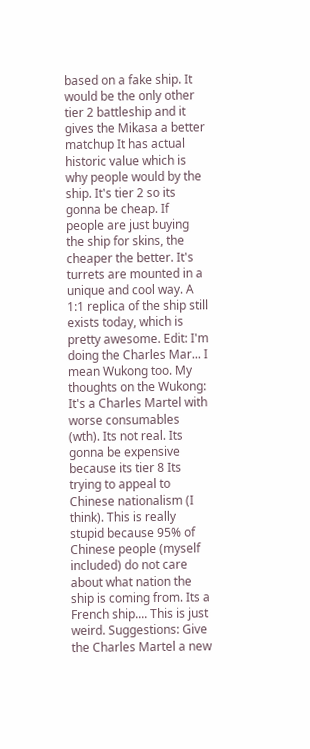based on a fake ship. It would be the only other tier 2 battleship and it gives the Mikasa a better matchup It has actual historic value which is why people would by the ship. It's tier 2 so its gonna be cheap. If people are just buying the ship for skins, the cheaper the better. It's turrets are mounted in a unique and cool way. A 1:1 replica of the ship still exists today, which is pretty awesome. Edit: I'm doing the Charles Mar... I mean Wukong too. My thoughts on the Wukong: It's a Charles Martel with worse consumables (wth). Its not real. Its gonna be expensive because its tier 8 Its trying to appeal to Chinese nationalism (I think). This is really stupid because 95% of Chinese people (myself included) do not care about what nation the ship is coming from. Its a French ship.... This is just weird. Suggestions: Give the Charles Martel a new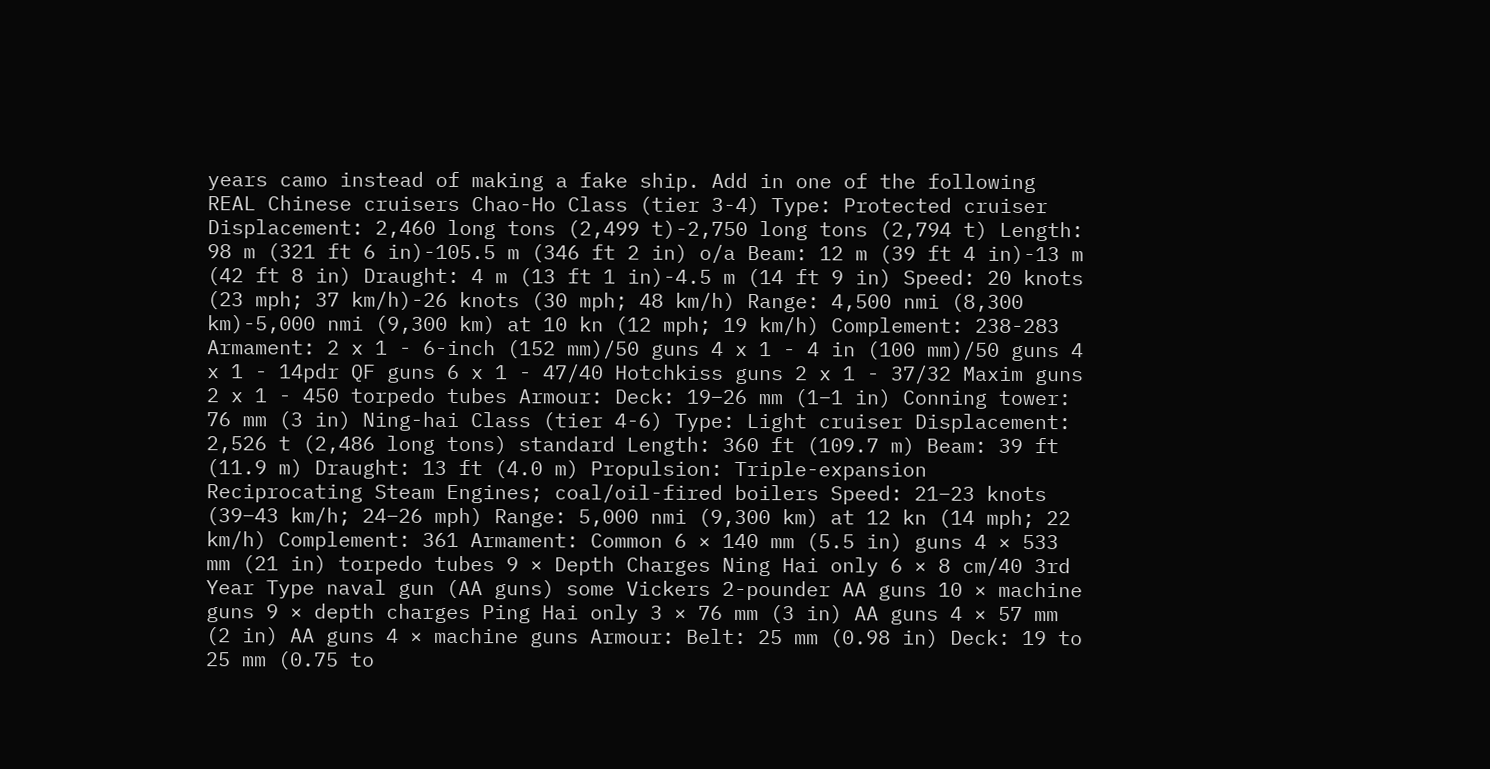years camo instead of making a fake ship. Add in one of the following REAL Chinese cruisers Chao-Ho Class (tier 3-4) Type: Protected cruiser Displacement: 2,460 long tons (2,499 t)-2,750 long tons (2,794 t) Length: 98 m (321 ft 6 in)-105.5 m (346 ft 2 in) o/a Beam: 12 m (39 ft 4 in)-13 m (42 ft 8 in) Draught: 4 m (13 ft 1 in)-4.5 m (14 ft 9 in) Speed: 20 knots (23 mph; 37 km/h)-26 knots (30 mph; 48 km/h) Range: 4,500 nmi (8,300 km)-5,000 nmi (9,300 km) at 10 kn (12 mph; 19 km/h) Complement: 238-283 Armament: 2 x 1 - 6-inch (152 mm)/50 guns 4 x 1 - 4 in (100 mm)/50 guns 4 x 1 - 14pdr QF guns 6 x 1 - 47/40 Hotchkiss guns 2 x 1 - 37/32 Maxim guns 2 x 1 - 450 torpedo tubes Armour: Deck: 19–26 mm (1–1 in) Conning tower: 76 mm (3 in) Ning-hai Class (tier 4-6) Type: Light cruiser Displacement: 2,526 t (2,486 long tons) standard Length: 360 ft (109.7 m) Beam: 39 ft (11.9 m) Draught: 13 ft (4.0 m) Propulsion: Triple-expansion Reciprocating Steam Engines; coal/oil-fired boilers Speed: 21–23 knots (39–43 km/h; 24–26 mph) Range: 5,000 nmi (9,300 km) at 12 kn (14 mph; 22 km/h) Complement: 361 Armament: Common 6 × 140 mm (5.5 in) guns 4 × 533 mm (21 in) torpedo tubes 9 × Depth Charges Ning Hai only 6 × 8 cm/40 3rd Year Type naval gun (AA guns) some Vickers 2-pounder AA guns 10 × machine guns 9 × depth charges Ping Hai only 3 × 76 mm (3 in) AA guns 4 × 57 mm (2 in) AA guns 4 × machine guns Armour: Belt: 25 mm (0.98 in) Deck: 19 to 25 mm (0.75 to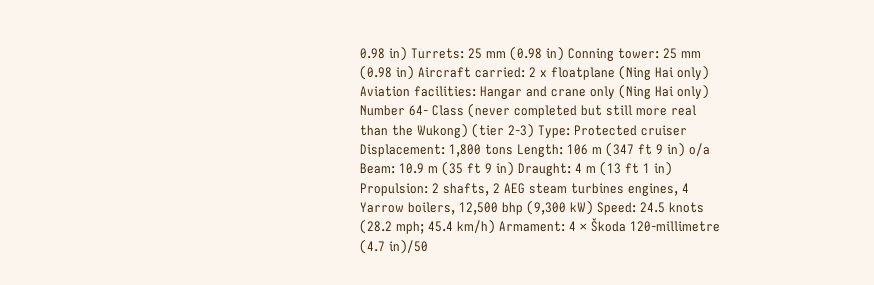0.98 in) Turrets: 25 mm (0.98 in) Conning tower: 25 mm (0.98 in) Aircraft carried: 2 x floatplane (Ning Hai only) Aviation facilities: Hangar and crane only (Ning Hai only) Number 64- Class (never completed but still more real than the Wukong) (tier 2-3) Type: Protected cruiser Displacement: 1,800 tons Length: 106 m (347 ft 9 in) o/a Beam: 10.9 m (35 ft 9 in) Draught: 4 m (13 ft 1 in) Propulsion: 2 shafts, 2 AEG steam turbines engines, 4 Yarrow boilers, 12,500 bhp (9,300 kW) Speed: 24.5 knots (28.2 mph; 45.4 km/h) Armament: 4 × Škoda 120-millimetre (4.7 in)/50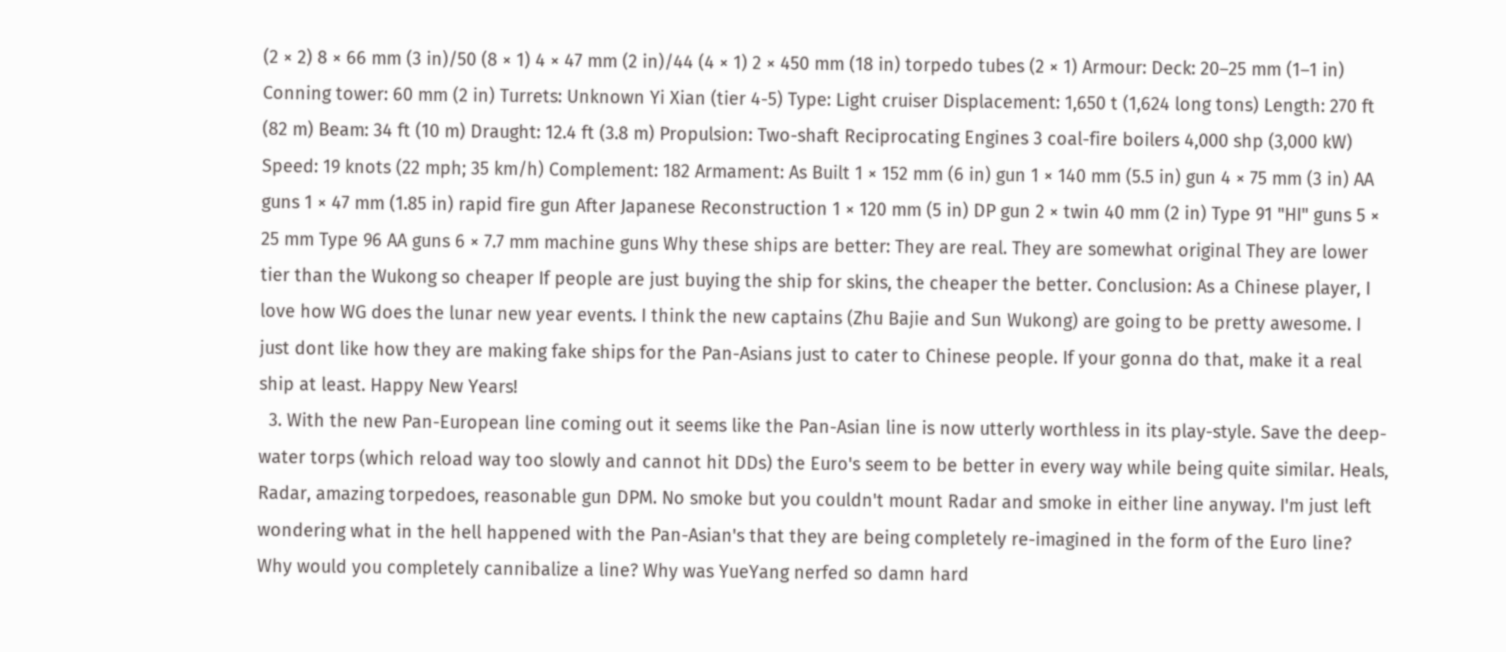(2 × 2) 8 × 66 mm (3 in)/50 (8 × 1) 4 × 47 mm (2 in)/44 (4 × 1) 2 × 450 mm (18 in) torpedo tubes (2 × 1) Armour: Deck: 20–25 mm (1–1 in) Conning tower: 60 mm (2 in) Turrets: Unknown Yi Xian (tier 4-5) Type: Light cruiser Displacement: 1,650 t (1,624 long tons) Length: 270 ft (82 m) Beam: 34 ft (10 m) Draught: 12.4 ft (3.8 m) Propulsion: Two-shaft Reciprocating Engines 3 coal-fire boilers 4,000 shp (3,000 kW) Speed: 19 knots (22 mph; 35 km/h) Complement: 182 Armament: As Built 1 × 152 mm (6 in) gun 1 × 140 mm (5.5 in) gun 4 × 75 mm (3 in) AA guns 1 × 47 mm (1.85 in) rapid fire gun After Japanese Reconstruction 1 × 120 mm (5 in) DP gun 2 × twin 40 mm (2 in) Type 91 "HI" guns 5 × 25 mm Type 96 AA guns 6 × 7.7 mm machine guns Why these ships are better: They are real. They are somewhat original They are lower tier than the Wukong so cheaper If people are just buying the ship for skins, the cheaper the better. Conclusion: As a Chinese player, I love how WG does the lunar new year events. I think the new captains (Zhu Bajie and Sun Wukong) are going to be pretty awesome. I just dont like how they are making fake ships for the Pan-Asians just to cater to Chinese people. If your gonna do that, make it a real ship at least. Happy New Years!
  3. With the new Pan-European line coming out it seems like the Pan-Asian line is now utterly worthless in its play-style. Save the deep-water torps (which reload way too slowly and cannot hit DDs) the Euro's seem to be better in every way while being quite similar. Heals, Radar, amazing torpedoes, reasonable gun DPM. No smoke but you couldn't mount Radar and smoke in either line anyway. I'm just left wondering what in the hell happened with the Pan-Asian's that they are being completely re-imagined in the form of the Euro line? Why would you completely cannibalize a line? Why was YueYang nerfed so damn hard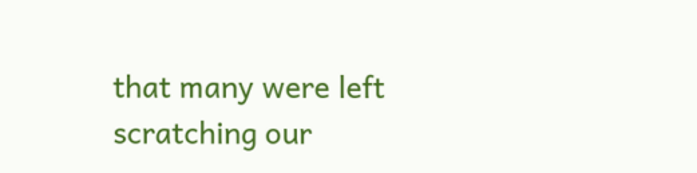that many were left scratching our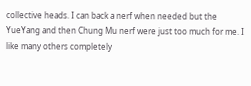collective heads. I can back a nerf when needed but the YueYang and then Chung Mu nerf were just too much for me. I like many others completely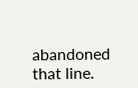abandoned that line.